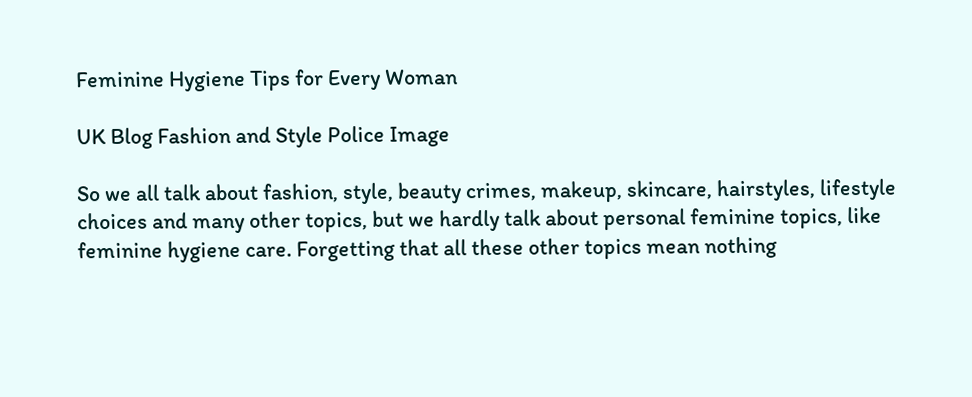Feminine Hygiene Tips for Every Woman

UK Blog Fashion and Style Police Image

So we all talk about fashion, style, beauty crimes, makeup, skincare, hairstyles, lifestyle choices and many other topics, but we hardly talk about personal feminine topics, like feminine hygiene care. Forgetting that all these other topics mean nothing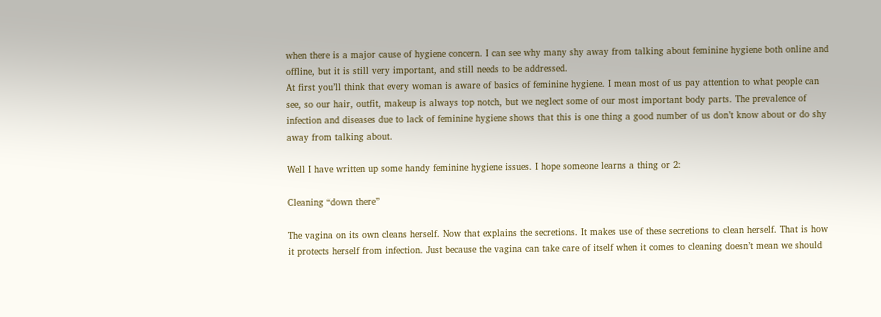when there is a major cause of hygiene concern. I can see why many shy away from talking about feminine hygiene both online and offline, but it is still very important, and still needs to be addressed.
At first you’ll think that every woman is aware of basics of feminine hygiene. I mean most of us pay attention to what people can see, so our hair, outfit, makeup is always top notch, but we neglect some of our most important body parts. The prevalence of infection and diseases due to lack of feminine hygiene shows that this is one thing a good number of us don’t know about or do shy away from talking about.

Well I have written up some handy feminine hygiene issues. I hope someone learns a thing or 2:

Cleaning “down there”

The vagina on its own cleans herself. Now that explains the secretions. It makes use of these secretions to clean herself. That is how it protects herself from infection. Just because the vagina can take care of itself when it comes to cleaning doesn’t mean we should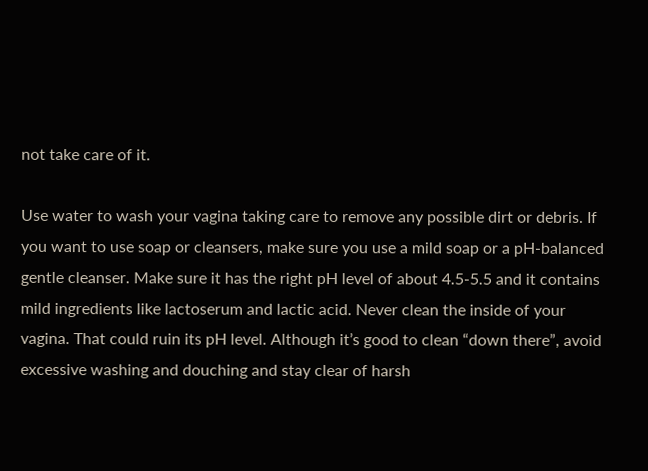not take care of it.

Use water to wash your vagina taking care to remove any possible dirt or debris. If you want to use soap or cleansers, make sure you use a mild soap or a pH-balanced gentle cleanser. Make sure it has the right pH level of about 4.5-5.5 and it contains mild ingredients like lactoserum and lactic acid. Never clean the inside of your vagina. That could ruin its pH level. Although it’s good to clean “down there”, avoid excessive washing and douching and stay clear of harsh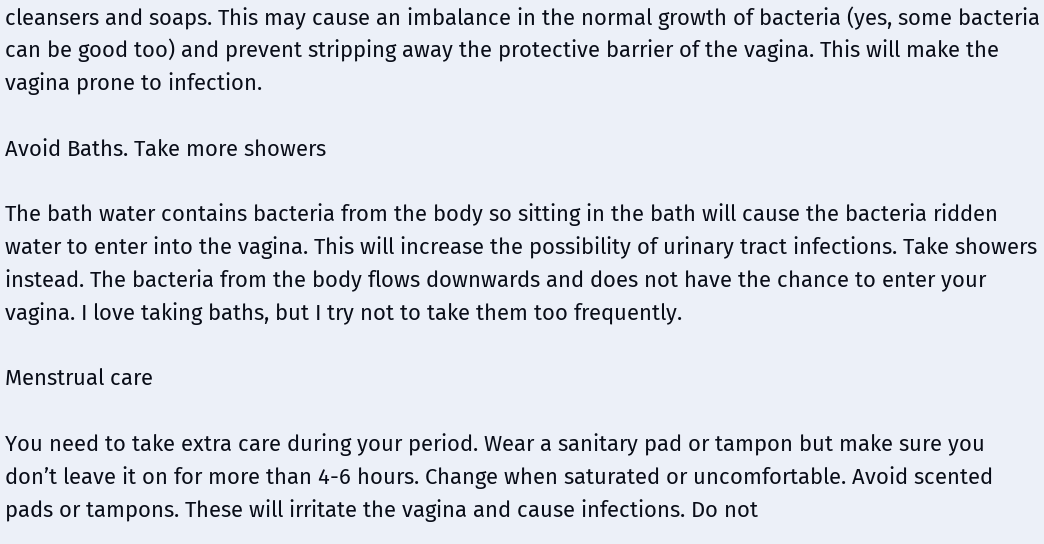cleansers and soaps. This may cause an imbalance in the normal growth of bacteria (yes, some bacteria can be good too) and prevent stripping away the protective barrier of the vagina. This will make the vagina prone to infection.

Avoid Baths. Take more showers

The bath water contains bacteria from the body so sitting in the bath will cause the bacteria ridden water to enter into the vagina. This will increase the possibility of urinary tract infections. Take showers instead. The bacteria from the body flows downwards and does not have the chance to enter your vagina. I love taking baths, but I try not to take them too frequently.

Menstrual care

You need to take extra care during your period. Wear a sanitary pad or tampon but make sure you don’t leave it on for more than 4-6 hours. Change when saturated or uncomfortable. Avoid scented pads or tampons. These will irritate the vagina and cause infections. Do not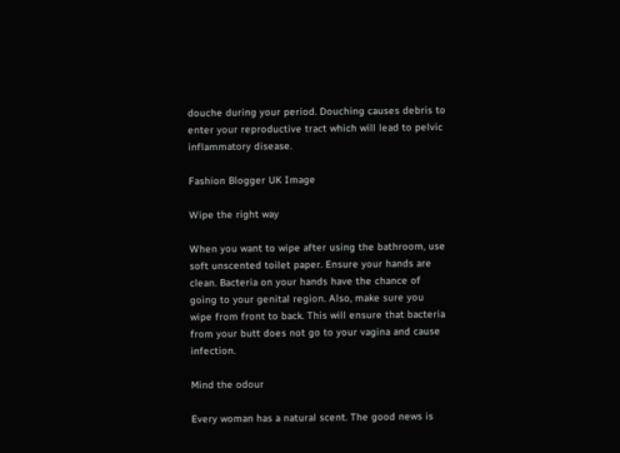douche during your period. Douching causes debris to enter your reproductive tract which will lead to pelvic inflammatory disease.

Fashion Blogger UK Image

Wipe the right way

When you want to wipe after using the bathroom, use soft unscented toilet paper. Ensure your hands are clean. Bacteria on your hands have the chance of going to your genital region. Also, make sure you wipe from front to back. This will ensure that bacteria from your butt does not go to your vagina and cause infection.

Mind the odour

Every woman has a natural scent. The good news is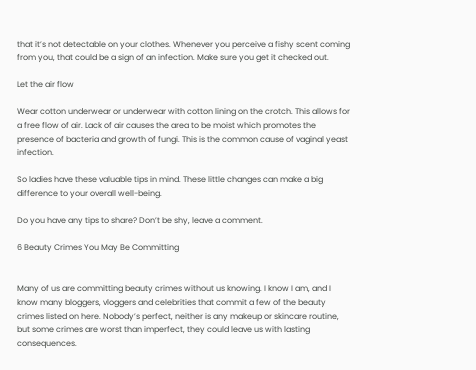that it’s not detectable on your clothes. Whenever you perceive a fishy scent coming from you, that could be a sign of an infection. Make sure you get it checked out.

Let the air flow

Wear cotton underwear or underwear with cotton lining on the crotch. This allows for a free flow of air. Lack of air causes the area to be moist which promotes the presence of bacteria and growth of fungi. This is the common cause of vaginal yeast infection.

So ladies have these valuable tips in mind. These little changes can make a big difference to your overall well-being.

Do you have any tips to share? Don’t be shy, leave a comment.

6 Beauty Crimes You May Be Committing


Many of us are committing beauty crimes without us knowing. I know I am, and I know many bloggers, vloggers and celebrities that commit a few of the beauty crimes listed on here. Nobody’s perfect, neither is any makeup or skincare routine, but some crimes are worst than imperfect, they could leave us with lasting consequences.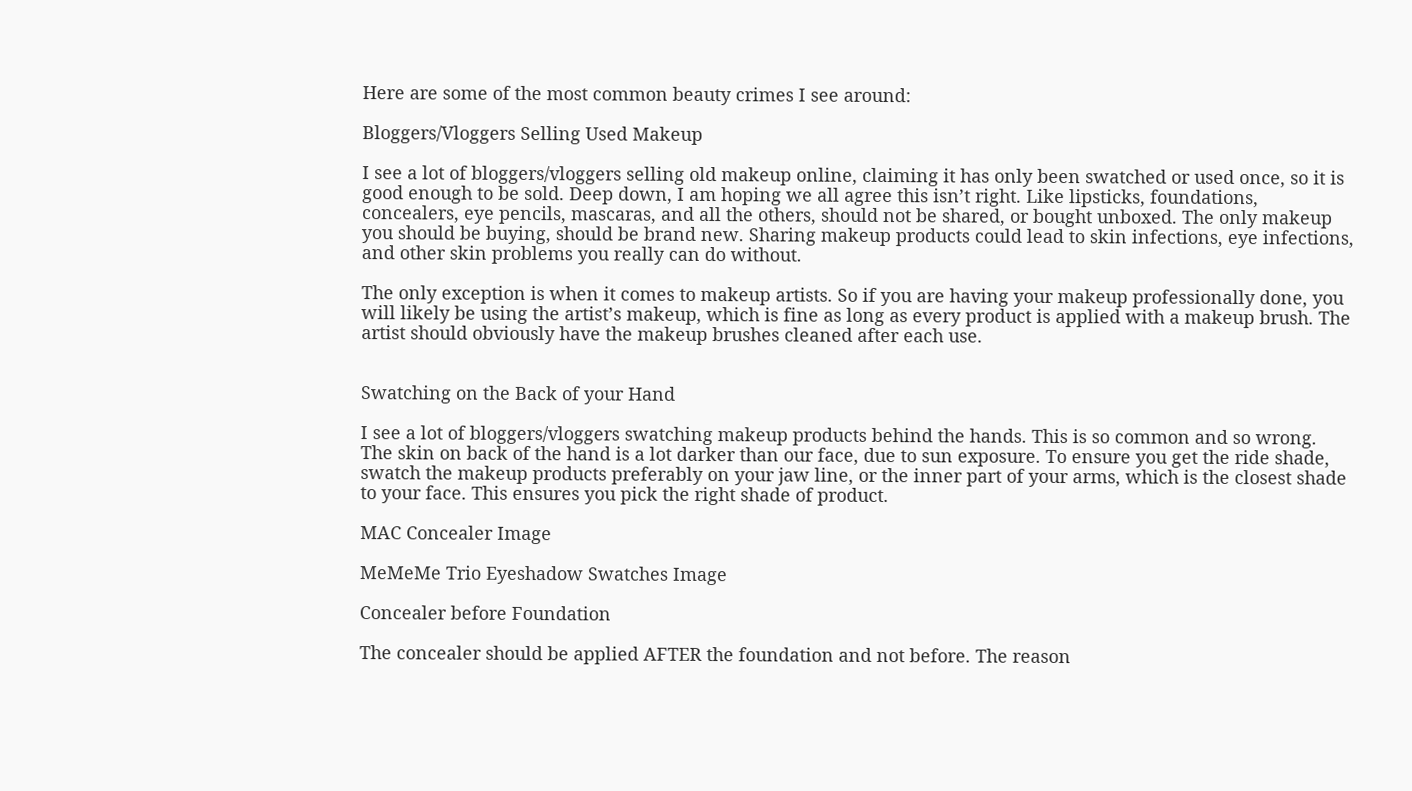Here are some of the most common beauty crimes I see around:

Bloggers/Vloggers Selling Used Makeup

I see a lot of bloggers/vloggers selling old makeup online, claiming it has only been swatched or used once, so it is good enough to be sold. Deep down, I am hoping we all agree this isn’t right. Like lipsticks, foundations, concealers, eye pencils, mascaras, and all the others, should not be shared, or bought unboxed. The only makeup you should be buying, should be brand new. Sharing makeup products could lead to skin infections, eye infections, and other skin problems you really can do without.

The only exception is when it comes to makeup artists. So if you are having your makeup professionally done, you will likely be using the artist’s makeup, which is fine as long as every product is applied with a makeup brush. The artist should obviously have the makeup brushes cleaned after each use.


Swatching on the Back of your Hand

I see a lot of bloggers/vloggers swatching makeup products behind the hands. This is so common and so wrong. The skin on back of the hand is a lot darker than our face, due to sun exposure. To ensure you get the ride shade, swatch the makeup products preferably on your jaw line, or the inner part of your arms, which is the closest shade to your face. This ensures you pick the right shade of product.

MAC Concealer Image

MeMeMe Trio Eyeshadow Swatches Image

Concealer before Foundation

The concealer should be applied AFTER the foundation and not before. The reason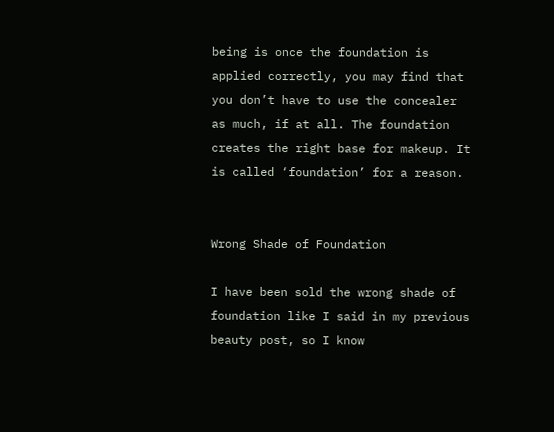being is once the foundation is applied correctly, you may find that you don’t have to use the concealer as much, if at all. The foundation creates the right base for makeup. It is called ‘foundation’ for a reason.


Wrong Shade of Foundation

I have been sold the wrong shade of foundation like I said in my previous beauty post, so I know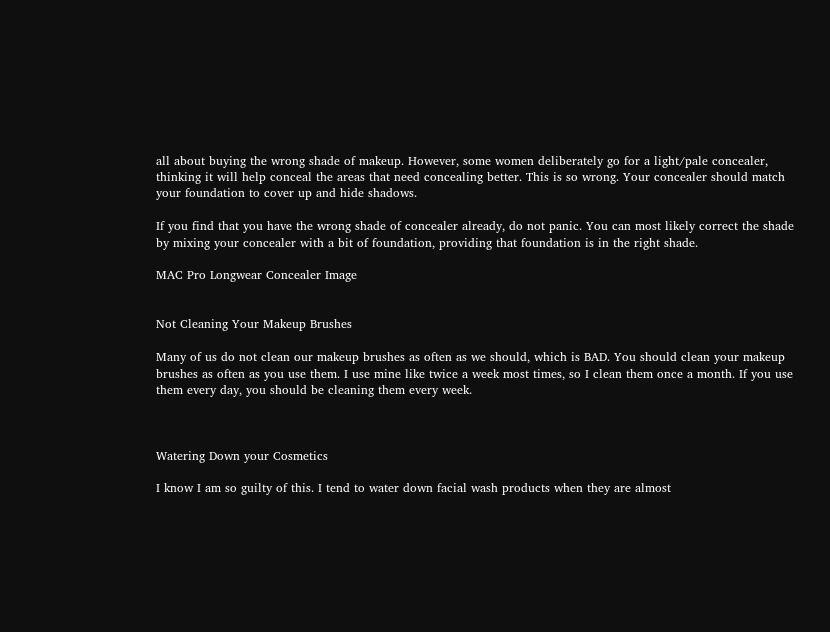all about buying the wrong shade of makeup. However, some women deliberately go for a light/pale concealer, thinking it will help conceal the areas that need concealing better. This is so wrong. Your concealer should match your foundation to cover up and hide shadows.

If you find that you have the wrong shade of concealer already, do not panic. You can most likely correct the shade by mixing your concealer with a bit of foundation, providing that foundation is in the right shade.

MAC Pro Longwear Concealer Image


Not Cleaning Your Makeup Brushes

Many of us do not clean our makeup brushes as often as we should, which is BAD. You should clean your makeup brushes as often as you use them. I use mine like twice a week most times, so I clean them once a month. If you use them every day, you should be cleaning them every week.



Watering Down your Cosmetics

I know I am so guilty of this. I tend to water down facial wash products when they are almost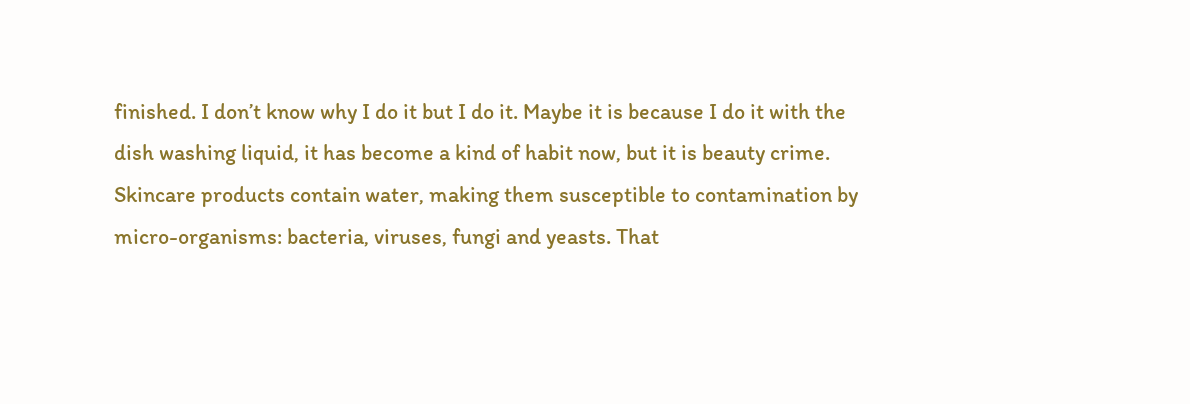finished. I don’t know why I do it but I do it. Maybe it is because I do it with the dish washing liquid, it has become a kind of habit now, but it is beauty crime. Skincare products contain water, making them susceptible to contamination by micro-organisms: bacteria, viruses, fungi and yeasts. That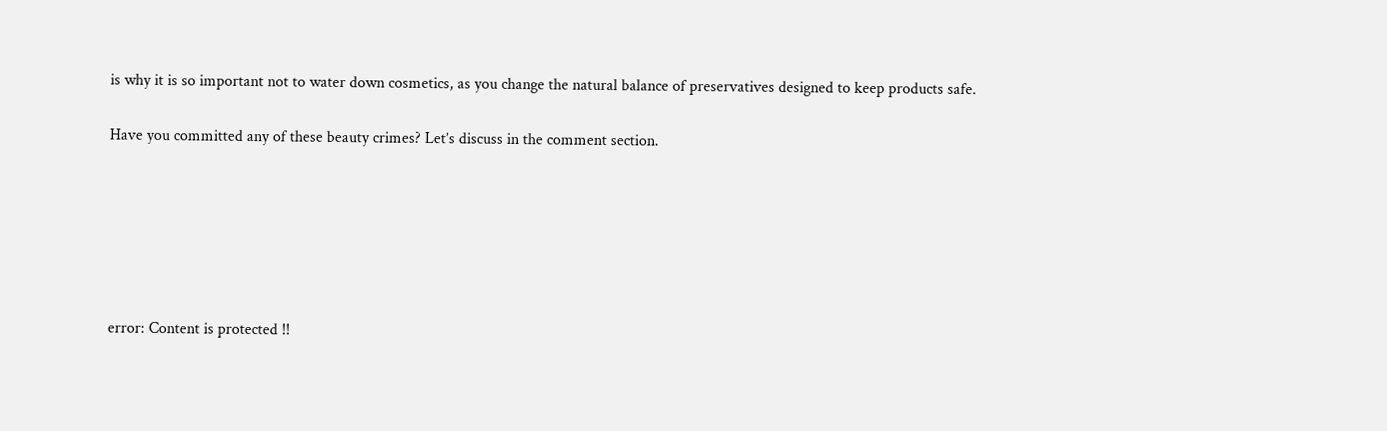is why it is so important not to water down cosmetics, as you change the natural balance of preservatives designed to keep products safe.

Have you committed any of these beauty crimes? Let’s discuss in the comment section.






error: Content is protected !!